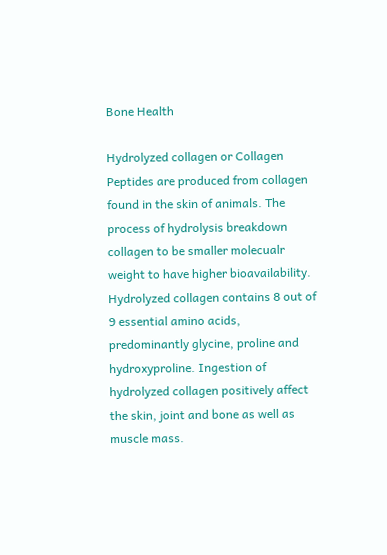Bone Health

Hydrolyzed collagen or Collagen Peptides are produced from collagen found in the skin of animals. The process of hydrolysis breakdown collagen to be smaller molecualr weight to have higher bioavailability. Hydrolyzed collagen contains 8 out of 9 essential amino acids, predominantly glycine, proline and hydroxyproline. Ingestion of hydrolyzed collagen positively affect the skin, joint and bone as well as muscle mass.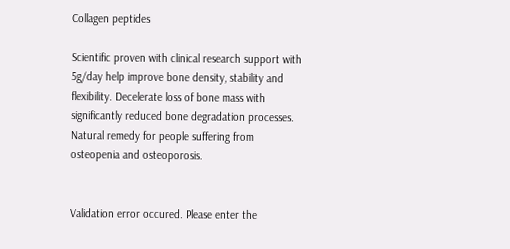Collagen peptides

Scientific proven with clinical research support with 5g/day help improve bone density, stability and flexibility. Decelerate loss of bone mass with significantly reduced bone degradation processes. Natural remedy for people suffering from osteopenia and osteoporosis.


Validation error occured. Please enter the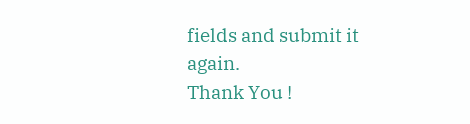fields and submit it again.
Thank You !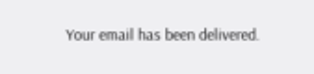Your email has been delivered.